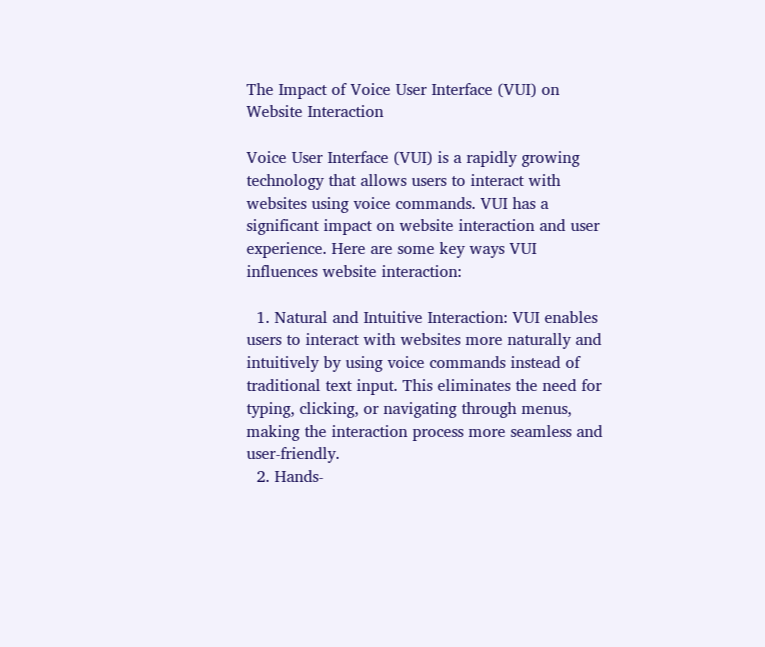The Impact of Voice User Interface (VUI) on Website Interaction

Voice User Interface (VUI) is a rapidly growing technology that allows users to interact with websites using voice commands. VUI has a significant impact on website interaction and user experience. Here are some key ways VUI influences website interaction:

  1. Natural and Intuitive Interaction: VUI enables users to interact with websites more naturally and intuitively by using voice commands instead of traditional text input. This eliminates the need for typing, clicking, or navigating through menus, making the interaction process more seamless and user-friendly.
  2. Hands-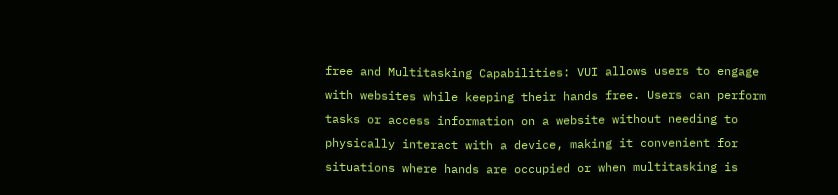free and Multitasking Capabilities: VUI allows users to engage with websites while keeping their hands free. Users can perform tasks or access information on a website without needing to physically interact with a device, making it convenient for situations where hands are occupied or when multitasking is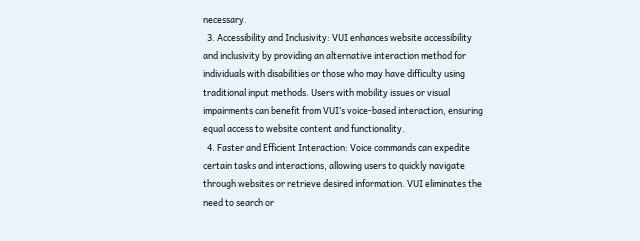necessary.
  3. Accessibility and Inclusivity: VUI enhances website accessibility and inclusivity by providing an alternative interaction method for individuals with disabilities or those who may have difficulty using traditional input methods. Users with mobility issues or visual impairments can benefit from VUI’s voice-based interaction, ensuring equal access to website content and functionality.
  4. Faster and Efficient Interaction: Voice commands can expedite certain tasks and interactions, allowing users to quickly navigate through websites or retrieve desired information. VUI eliminates the need to search or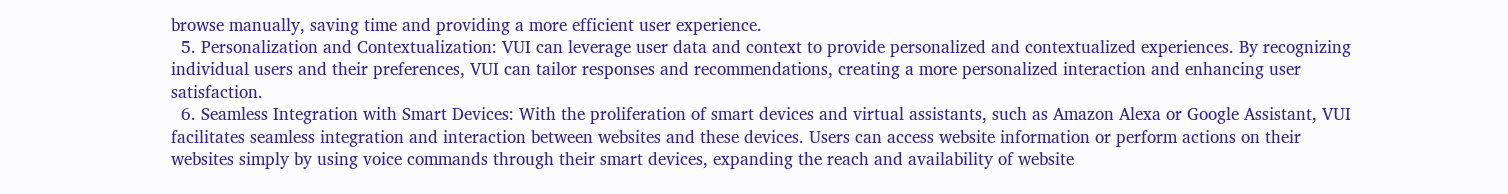browse manually, saving time and providing a more efficient user experience.
  5. Personalization and Contextualization: VUI can leverage user data and context to provide personalized and contextualized experiences. By recognizing individual users and their preferences, VUI can tailor responses and recommendations, creating a more personalized interaction and enhancing user satisfaction.
  6. Seamless Integration with Smart Devices: With the proliferation of smart devices and virtual assistants, such as Amazon Alexa or Google Assistant, VUI facilitates seamless integration and interaction between websites and these devices. Users can access website information or perform actions on their websites simply by using voice commands through their smart devices, expanding the reach and availability of website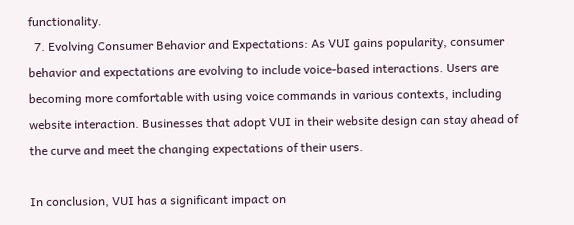functionality.
  7. Evolving Consumer Behavior and Expectations: As VUI gains popularity, consumer behavior and expectations are evolving to include voice-based interactions. Users are becoming more comfortable with using voice commands in various contexts, including website interaction. Businesses that adopt VUI in their website design can stay ahead of the curve and meet the changing expectations of their users.

In conclusion, VUI has a significant impact on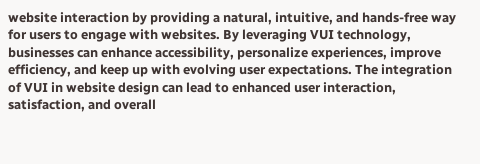website interaction by providing a natural, intuitive, and hands-free way for users to engage with websites. By leveraging VUI technology, businesses can enhance accessibility, personalize experiences, improve efficiency, and keep up with evolving user expectations. The integration of VUI in website design can lead to enhanced user interaction, satisfaction, and overall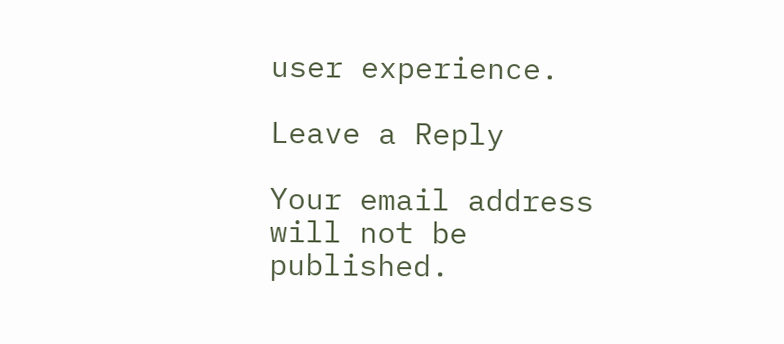user experience.

Leave a Reply

Your email address will not be published.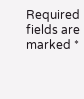Required fields are marked *